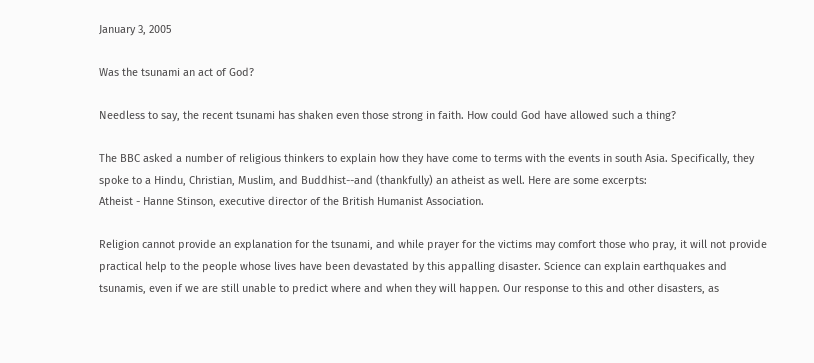January 3, 2005

Was the tsunami an act of God?

Needless to say, the recent tsunami has shaken even those strong in faith. How could God have allowed such a thing?

The BBC asked a number of religious thinkers to explain how they have come to terms with the events in south Asia. Specifically, they spoke to a Hindu, Christian, Muslim, and Buddhist--and (thankfully) an atheist as well. Here are some excerpts:
Atheist - Hanne Stinson, executive director of the British Humanist Association.

Religion cannot provide an explanation for the tsunami, and while prayer for the victims may comfort those who pray, it will not provide practical help to the people whose lives have been devastated by this appalling disaster. Science can explain earthquakes and tsunamis, even if we are still unable to predict where and when they will happen. Our response to this and other disasters, as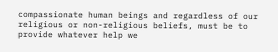compassionate human beings and regardless of our religious or non-religious beliefs, must be to provide whatever help we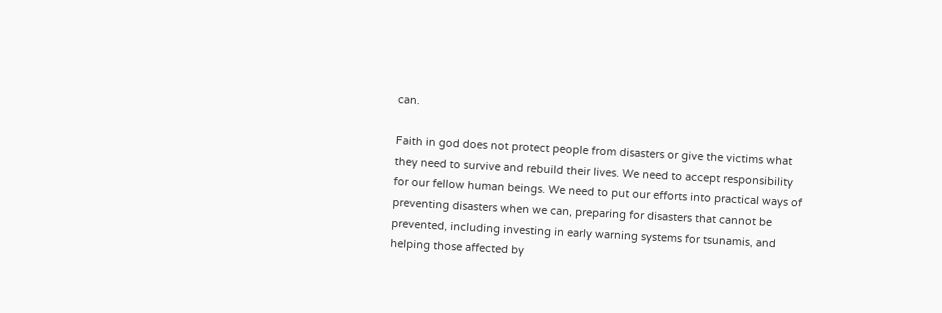can.

Faith in god does not protect people from disasters or give the victims what they need to survive and rebuild their lives. We need to accept responsibility for our fellow human beings. We need to put our efforts into practical ways of preventing disasters when we can, preparing for disasters that cannot be prevented, including investing in early warning systems for tsunamis, and helping those affected by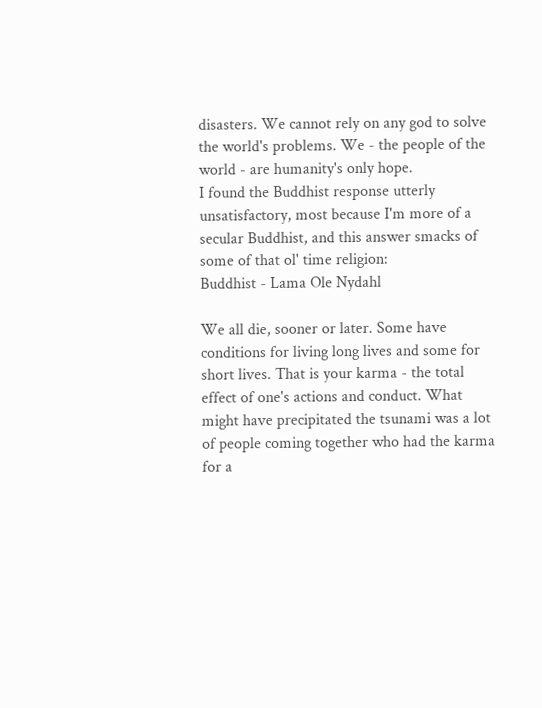disasters. We cannot rely on any god to solve the world's problems. We - the people of the world - are humanity's only hope.
I found the Buddhist response utterly unsatisfactory, most because I'm more of a secular Buddhist, and this answer smacks of some of that ol' time religion:
Buddhist - Lama Ole Nydahl

We all die, sooner or later. Some have conditions for living long lives and some for short lives. That is your karma - the total effect of one's actions and conduct. What might have precipitated the tsunami was a lot of people coming together who had the karma for a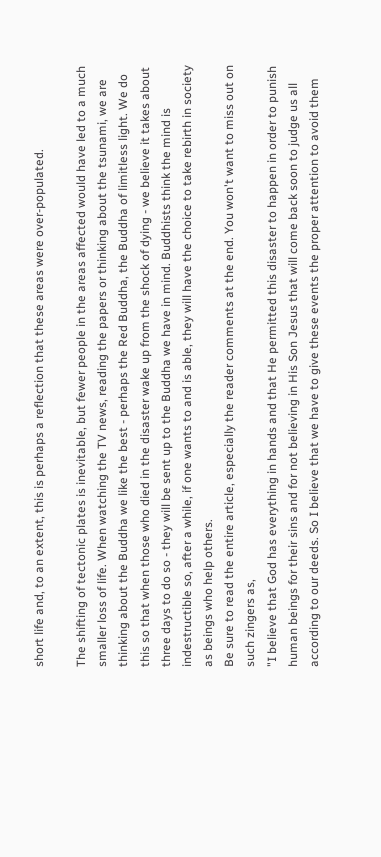short life and, to an extent, this is perhaps a reflection that these areas were over-populated.

The shifting of tectonic plates is inevitable, but fewer people in the areas affected would have led to a much smaller loss of life. When watching the TV news, reading the papers or thinking about the tsunami, we are thinking about the Buddha we like the best - perhaps the Red Buddha, the Buddha of limitless light. We do this so that when those who died in the disaster wake up from the shock of dying - we believe it takes about three days to do so - they will be sent up to the Buddha we have in mind. Buddhists think the mind is indestructible so, after a while, if one wants to and is able, they will have the choice to take rebirth in society as beings who help others.
Be sure to read the entire article, especially the reader comments at the end. You won't want to miss out on such zingers as,
"I believe that God has everything in hands and that He permitted this disaster to happen in order to punish human beings for their sins and for not believing in His Son Jesus that will come back soon to judge us all according to our deeds. So I believe that we have to give these events the proper attention to avoid them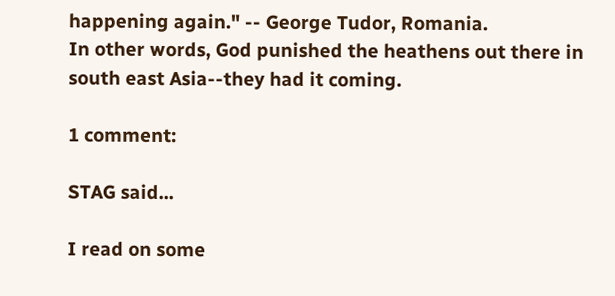happening again." -- George Tudor, Romania.
In other words, God punished the heathens out there in south east Asia--they had it coming.

1 comment:

STAG said...

I read on some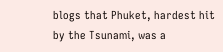blogs that Phuket, hardest hit by the Tsunami, was a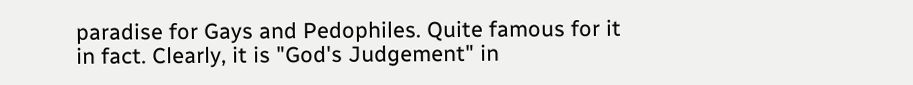paradise for Gays and Pedophiles. Quite famous for it in fact. Clearly, it is "God's Judgement" in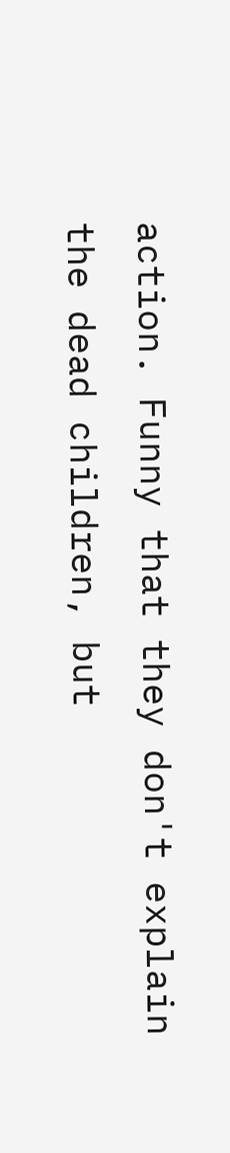action. Funny that they don't explain the dead children, but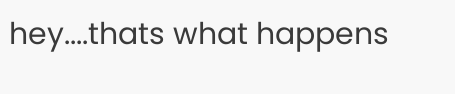hey....thats what happens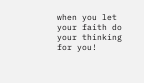when you let your faith do your thinking for you!